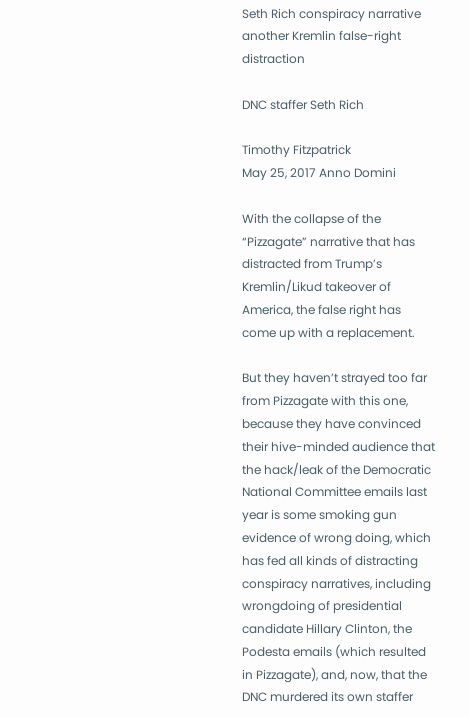Seth Rich conspiracy narrative another Kremlin false-right distraction

DNC staffer Seth Rich

Timothy Fitzpatrick
May 25, 2017 Anno Domini

With the collapse of the “Pizzagate” narrative that has distracted from Trump’s Kremlin/Likud takeover of America, the false right has come up with a replacement.

But they haven’t strayed too far from Pizzagate with this one, because they have convinced their hive-minded audience that the hack/leak of the Democratic National Committee emails last year is some smoking gun evidence of wrong doing, which has fed all kinds of distracting conspiracy narratives, including wrongdoing of presidential candidate Hillary Clinton, the Podesta emails (which resulted in Pizzagate), and, now, that the DNC murdered its own staffer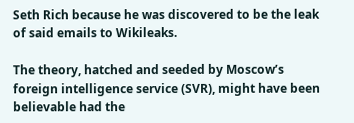Seth Rich because he was discovered to be the leak of said emails to Wikileaks.

The theory, hatched and seeded by Moscow’s foreign intelligence service (SVR), might have been believable had the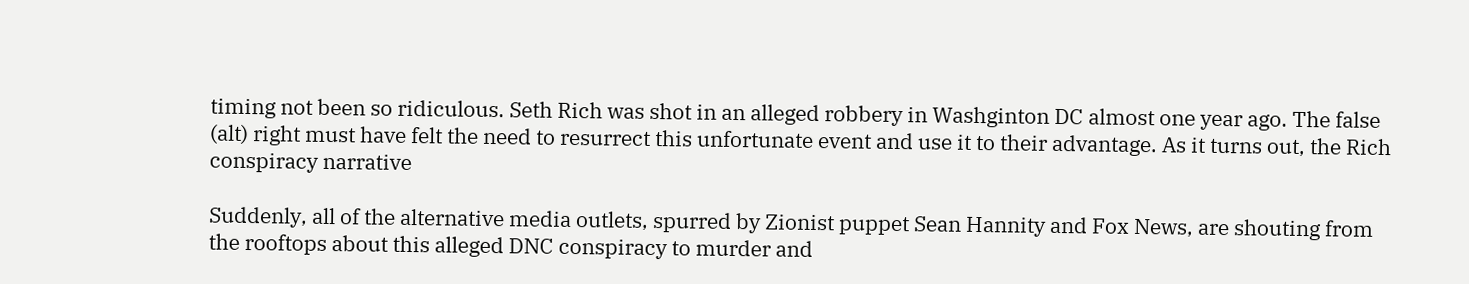timing not been so ridiculous. Seth Rich was shot in an alleged robbery in Washginton DC almost one year ago. The false (alt) right must have felt the need to resurrect this unfortunate event and use it to their advantage. As it turns out, the Rich conspiracy narrative

Suddenly, all of the alternative media outlets, spurred by Zionist puppet Sean Hannity and Fox News, are shouting from the rooftops about this alleged DNC conspiracy to murder and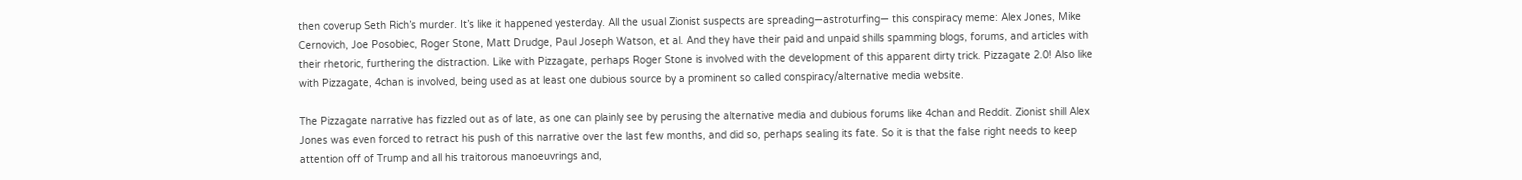then coverup Seth Rich’s murder. It’s like it happened yesterday. All the usual Zionist suspects are spreading—astroturfing— this conspiracy meme: Alex Jones, Mike Cernovich, Joe Posobiec, Roger Stone, Matt Drudge, Paul Joseph Watson, et al. And they have their paid and unpaid shills spamming blogs, forums, and articles with their rhetoric, furthering the distraction. Like with Pizzagate, perhaps Roger Stone is involved with the development of this apparent dirty trick. Pizzagate 2.0! Also like with Pizzagate, 4chan is involved, being used as at least one dubious source by a prominent so called conspiracy/alternative media website.

The Pizzagate narrative has fizzled out as of late, as one can plainly see by perusing the alternative media and dubious forums like 4chan and Reddit. Zionist shill Alex Jones was even forced to retract his push of this narrative over the last few months, and did so, perhaps sealing its fate. So it is that the false right needs to keep attention off of Trump and all his traitorous manoeuvrings and,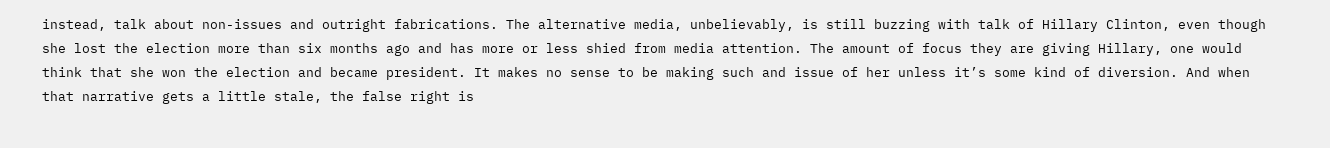instead, talk about non-issues and outright fabrications. The alternative media, unbelievably, is still buzzing with talk of Hillary Clinton, even though she lost the election more than six months ago and has more or less shied from media attention. The amount of focus they are giving Hillary, one would think that she won the election and became president. It makes no sense to be making such and issue of her unless it’s some kind of diversion. And when that narrative gets a little stale, the false right is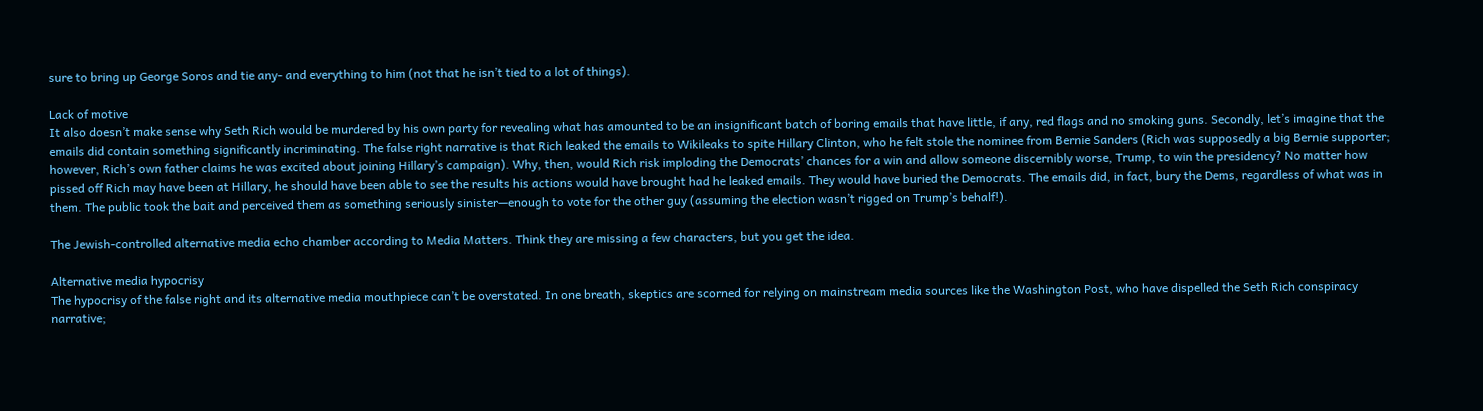sure to bring up George Soros and tie any- and everything to him (not that he isn’t tied to a lot of things).

Lack of motive
It also doesn’t make sense why Seth Rich would be murdered by his own party for revealing what has amounted to be an insignificant batch of boring emails that have little, if any, red flags and no smoking guns. Secondly, let’s imagine that the emails did contain something significantly incriminating. The false right narrative is that Rich leaked the emails to Wikileaks to spite Hillary Clinton, who he felt stole the nominee from Bernie Sanders (Rich was supposedly a big Bernie supporter; however, Rich’s own father claims he was excited about joining Hillary’s campaign). Why, then, would Rich risk imploding the Democrats’ chances for a win and allow someone discernibly worse, Trump, to win the presidency? No matter how pissed off Rich may have been at Hillary, he should have been able to see the results his actions would have brought had he leaked emails. They would have buried the Democrats. The emails did, in fact, bury the Dems, regardless of what was in them. The public took the bait and perceived them as something seriously sinister—enough to vote for the other guy (assuming the election wasn’t rigged on Trump’s behalf!).

The Jewish-controlled alternative media echo chamber according to Media Matters. Think they are missing a few characters, but you get the idea.

Alternative media hypocrisy
The hypocrisy of the false right and its alternative media mouthpiece can’t be overstated. In one breath, skeptics are scorned for relying on mainstream media sources like the Washington Post, who have dispelled the Seth Rich conspiracy narrative;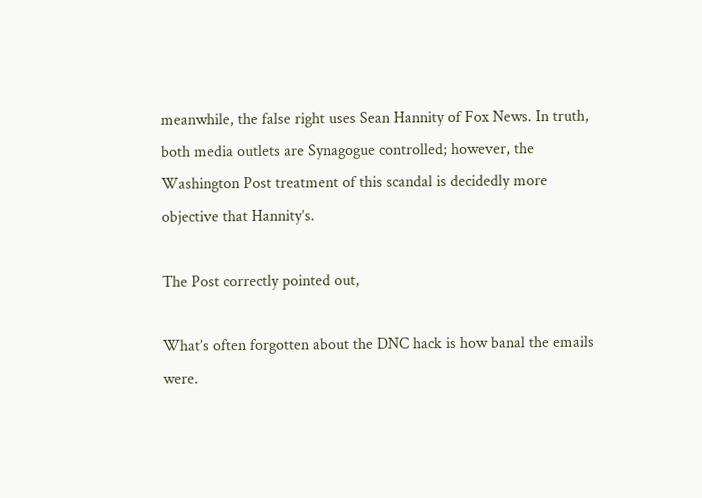meanwhile, the false right uses Sean Hannity of Fox News. In truth, both media outlets are Synagogue controlled; however, the Washington Post treatment of this scandal is decidedly more objective that Hannity’s.

The Post correctly pointed out,

What’s often forgotten about the DNC hack is how banal the emails were.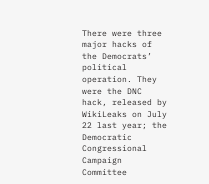There were three major hacks of the Democrats’ political operation. They were the DNC hack, released by WikiLeaks on July 22 last year; the Democratic Congressional Campaign Committee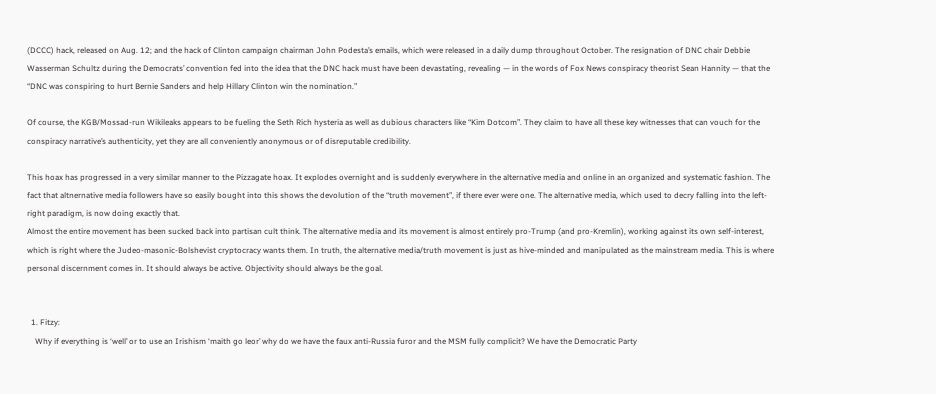(DCCC) hack, released on Aug. 12; and the hack of Clinton campaign chairman John Podesta’s emails, which were released in a daily dump throughout October. The resignation of DNC chair Debbie Wasserman Schultz during the Democrats’ convention fed into the idea that the DNC hack must have been devastating, revealing — in the words of Fox News conspiracy theorist Sean Hannity — that the “DNC was conspiring to hurt Bernie Sanders and help Hillary Clinton win the nomination.”

Of course, the KGB/Mossad-run Wikileaks appears to be fueling the Seth Rich hysteria as well as dubious characters like “Kim Dotcom”. They claim to have all these key witnesses that can vouch for the conspiracy narrative’s authenticity, yet they are all conveniently anonymous or of disreputable credibility.

This hoax has progressed in a very similar manner to the Pizzagate hoax. It explodes overnight and is suddenly everywhere in the alternative media and online in an organized and systematic fashion. The fact that altnernative media followers have so easily bought into this shows the devolution of the “truth movement”, if there ever were one. The alternative media, which used to decry falling into the left-right paradigm, is now doing exactly that.
Almost the entire movement has been sucked back into partisan cult think. The alternative media and its movement is almost entirely pro-Trump (and pro-Kremlin), working against its own self-interest, which is right where the Judeo-masonic-Bolshevist cryptocracy wants them. In truth, the alternative media/truth movement is just as hive-minded and manipulated as the mainstream media. This is where personal discernment comes in. It should always be active. Objectivity should always be the goal.


  1. Fitzy:
    Why if everything is ‘well’ or to use an Irishism ‘maith go leor’ why do we have the faux anti-Russia furor and the MSM fully complicit? We have the Democratic Party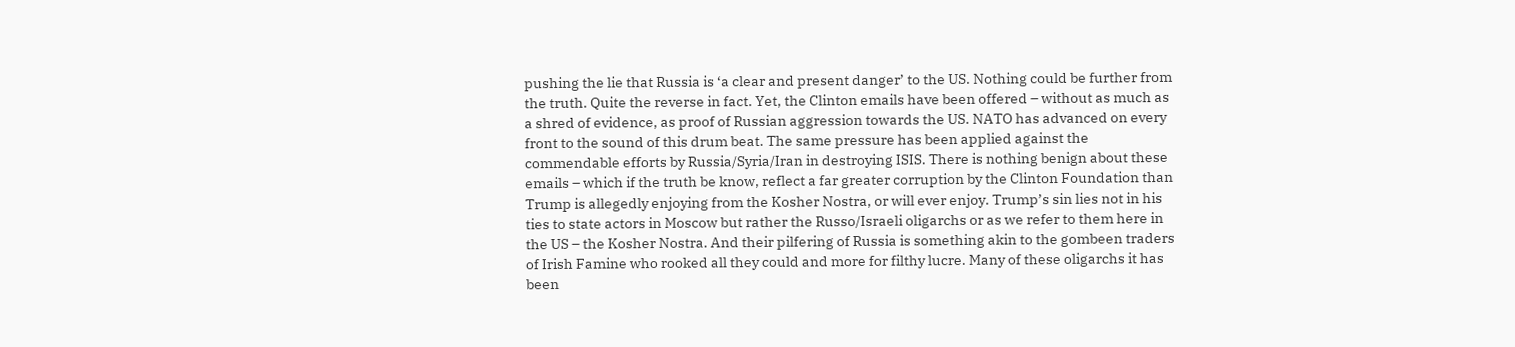pushing the lie that Russia is ‘a clear and present danger’ to the US. Nothing could be further from the truth. Quite the reverse in fact. Yet, the Clinton emails have been offered – without as much as a shred of evidence, as proof of Russian aggression towards the US. NATO has advanced on every front to the sound of this drum beat. The same pressure has been applied against the commendable efforts by Russia/Syria/Iran in destroying ISIS. There is nothing benign about these emails – which if the truth be know, reflect a far greater corruption by the Clinton Foundation than Trump is allegedly enjoying from the Kosher Nostra, or will ever enjoy. Trump’s sin lies not in his ties to state actors in Moscow but rather the Russo/Israeli oligarchs or as we refer to them here in the US – the Kosher Nostra. And their pilfering of Russia is something akin to the gombeen traders of Irish Famine who rooked all they could and more for filthy lucre. Many of these oligarchs it has been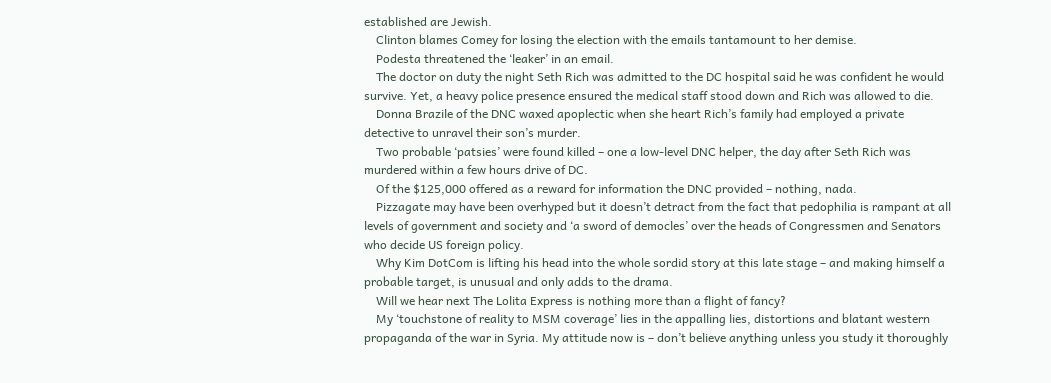established are Jewish.
    Clinton blames Comey for losing the election with the emails tantamount to her demise.
    Podesta threatened the ‘leaker’ in an email.
    The doctor on duty the night Seth Rich was admitted to the DC hospital said he was confident he would survive. Yet, a heavy police presence ensured the medical staff stood down and Rich was allowed to die.
    Donna Brazile of the DNC waxed apoplectic when she heart Rich’s family had employed a private detective to unravel their son’s murder.
    Two probable ‘patsies’ were found killed – one a low-level DNC helper, the day after Seth Rich was murdered within a few hours drive of DC.
    Of the $125,000 offered as a reward for information the DNC provided – nothing, nada.
    Pizzagate may have been overhyped but it doesn’t detract from the fact that pedophilia is rampant at all levels of government and society and ‘a sword of democles’ over the heads of Congressmen and Senators who decide US foreign policy.
    Why Kim DotCom is lifting his head into the whole sordid story at this late stage – and making himself a probable target, is unusual and only adds to the drama.
    Will we hear next The Lolita Express is nothing more than a flight of fancy?
    My ‘touchstone of reality to MSM coverage’ lies in the appalling lies, distortions and blatant western propaganda of the war in Syria. My attitude now is – don’t believe anything unless you study it thoroughly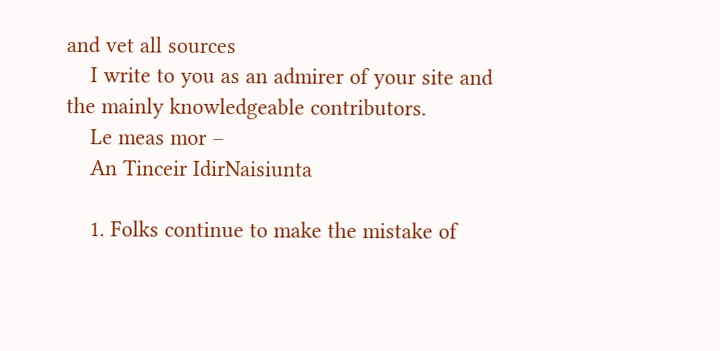and vet all sources
    I write to you as an admirer of your site and the mainly knowledgeable contributors.
    Le meas mor –
    An Tinceir IdirNaisiunta

    1. Folks continue to make the mistake of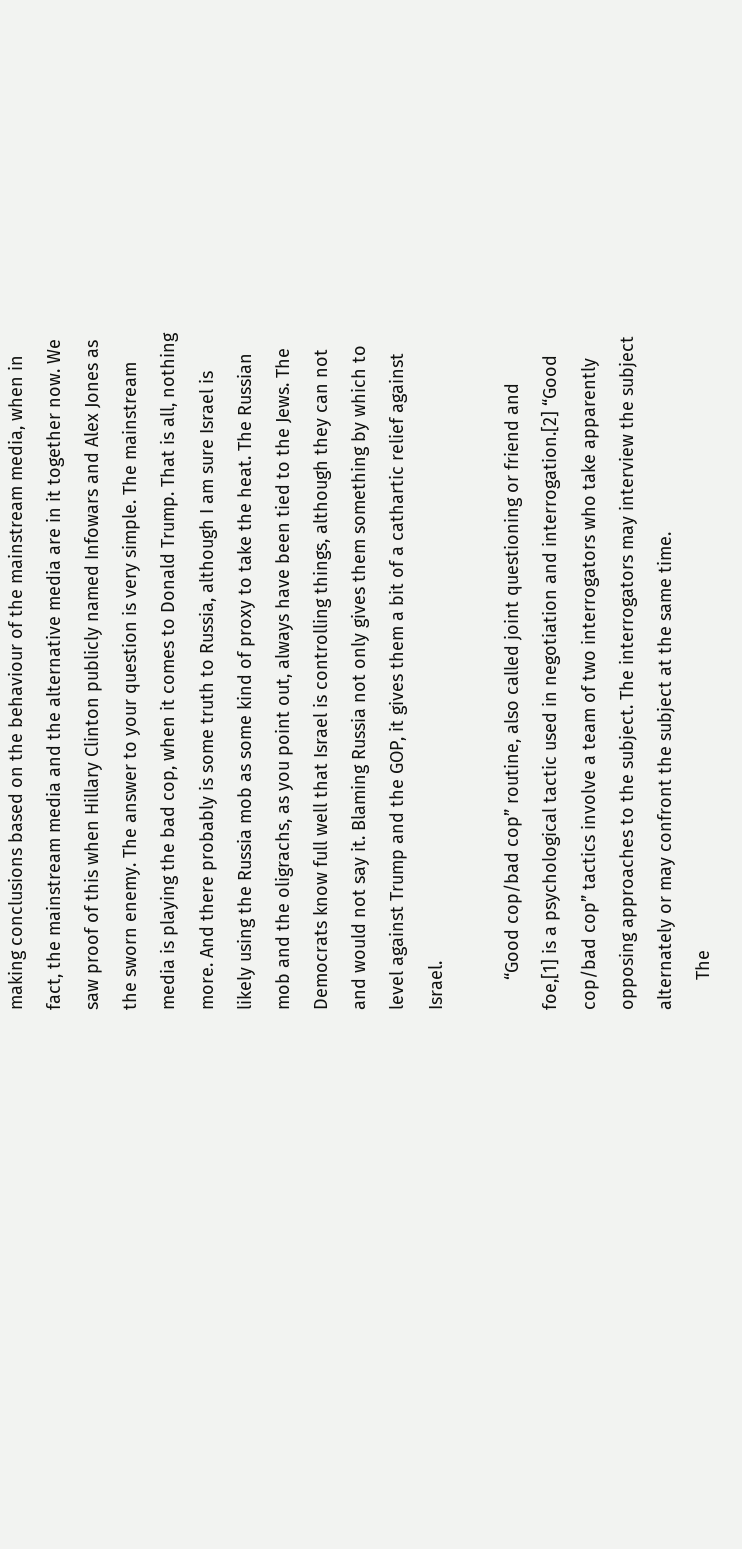making conclusions based on the behaviour of the mainstream media, when in fact, the mainstream media and the alternative media are in it together now. We saw proof of this when Hillary Clinton publicly named Infowars and Alex Jones as the sworn enemy. The answer to your question is very simple. The mainstream media is playing the bad cop, when it comes to Donald Trump. That is all, nothing more. And there probably is some truth to Russia, although I am sure Israel is likely using the Russia mob as some kind of proxy to take the heat. The Russian mob and the oligrachs, as you point out, always have been tied to the Jews. The Democrats know full well that Israel is controlling things, although they can not and would not say it. Blaming Russia not only gives them something by which to level against Trump and the GOP, it gives them a bit of a cathartic relief against Israel.

      “Good cop/bad cop” routine, also called joint questioning or friend and foe,[1] is a psychological tactic used in negotiation and interrogation.[2] “Good cop/bad cop” tactics involve a team of two interrogators who take apparently opposing approaches to the subject. The interrogators may interview the subject alternately or may confront the subject at the same time.
      The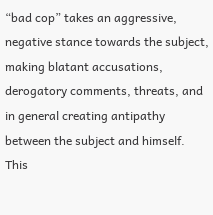“bad cop” takes an aggressive, negative stance towards the subject, making blatant accusations, derogatory comments, threats, and in general creating antipathy between the subject and himself. This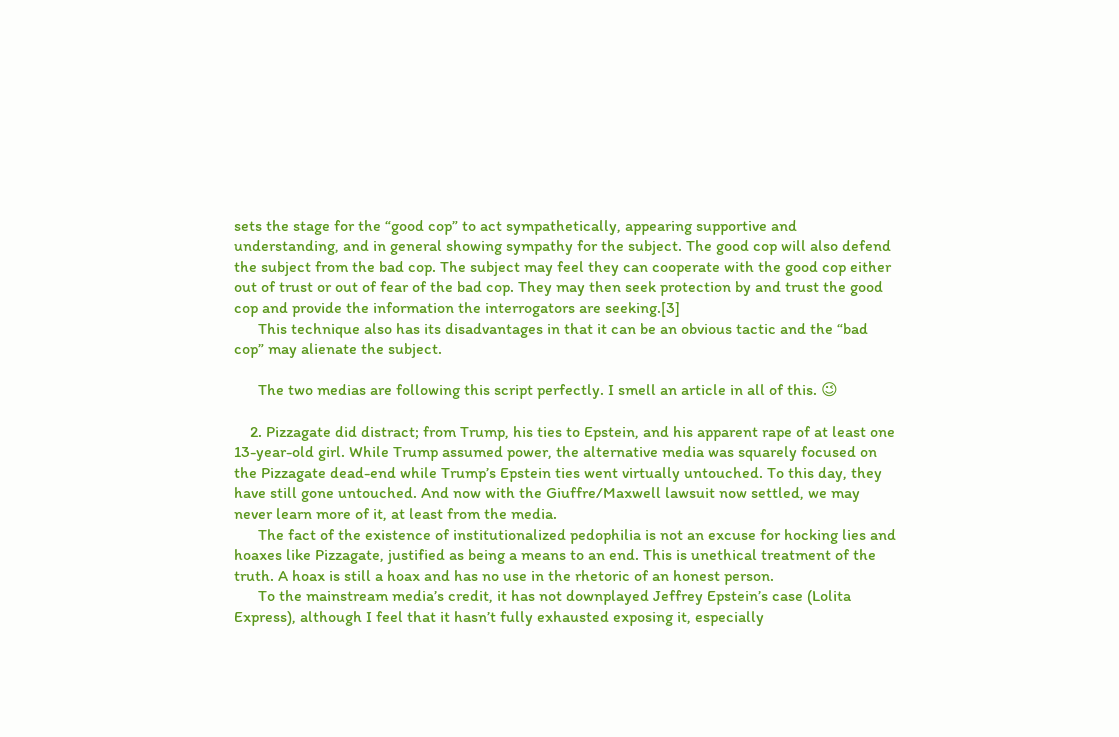sets the stage for the “good cop” to act sympathetically, appearing supportive and understanding, and in general showing sympathy for the subject. The good cop will also defend the subject from the bad cop. The subject may feel they can cooperate with the good cop either out of trust or out of fear of the bad cop. They may then seek protection by and trust the good cop and provide the information the interrogators are seeking.[3]
      This technique also has its disadvantages in that it can be an obvious tactic and the “bad cop” may alienate the subject.

      The two medias are following this script perfectly. I smell an article in all of this. 😉

    2. Pizzagate did distract; from Trump, his ties to Epstein, and his apparent rape of at least one 13-year-old girl. While Trump assumed power, the alternative media was squarely focused on the Pizzagate dead-end while Trump’s Epstein ties went virtually untouched. To this day, they have still gone untouched. And now with the Giuffre/Maxwell lawsuit now settled, we may never learn more of it, at least from the media.
      The fact of the existence of institutionalized pedophilia is not an excuse for hocking lies and hoaxes like Pizzagate, justified as being a means to an end. This is unethical treatment of the truth. A hoax is still a hoax and has no use in the rhetoric of an honest person.
      To the mainstream media’s credit, it has not downplayed Jeffrey Epstein’s case (Lolita Express), although I feel that it hasn’t fully exhausted exposing it, especially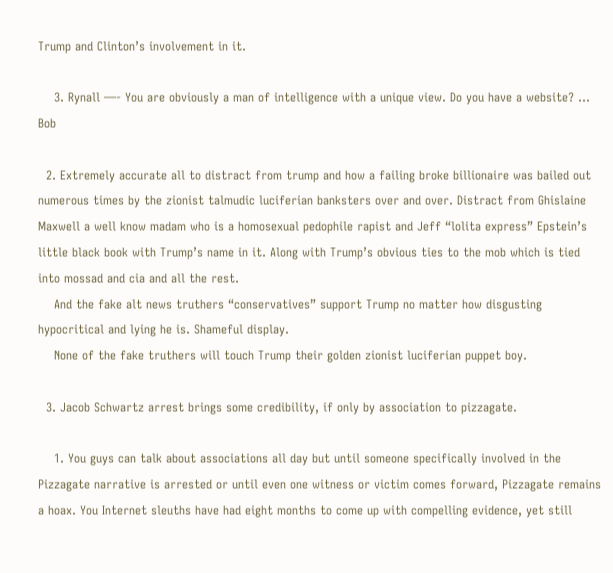Trump and Clinton’s involvement in it.

    3. Rynall —- You are obviously a man of intelligence with a unique view. Do you have a website? … Bob

  2. Extremely accurate all to distract from trump and how a failing broke billionaire was bailed out numerous times by the zionist talmudic luciferian banksters over and over. Distract from Ghislaine Maxwell a well know madam who is a homosexual pedophile rapist and Jeff “lolita express” Epstein’s little black book with Trump’s name in it. Along with Trump’s obvious ties to the mob which is tied into mossad and cia and all the rest.
    And the fake alt news truthers “conservatives” support Trump no matter how disgusting hypocritical and lying he is. Shameful display.
    None of the fake truthers will touch Trump their golden zionist luciferian puppet boy.

  3. Jacob Schwartz arrest brings some credibility, if only by association to pizzagate.

    1. You guys can talk about associations all day but until someone specifically involved in the Pizzagate narrative is arrested or until even one witness or victim comes forward, Pizzagate remains a hoax. You Internet sleuths have had eight months to come up with compelling evidence, yet still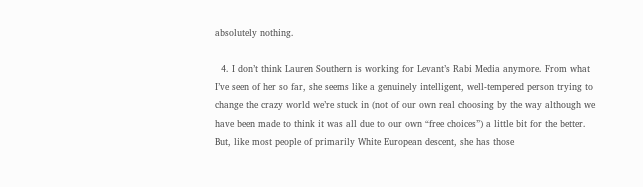absolutely nothing.

  4. I don’t think Lauren Southern is working for Levant’s Rabi Media anymore. From what I’ve seen of her so far, she seems like a genuinely intelligent, well-tempered person trying to change the crazy world we’re stuck in (not of our own real choosing by the way although we have been made to think it was all due to our own “free choices”) a little bit for the better. But, like most people of primarily White European descent, she has those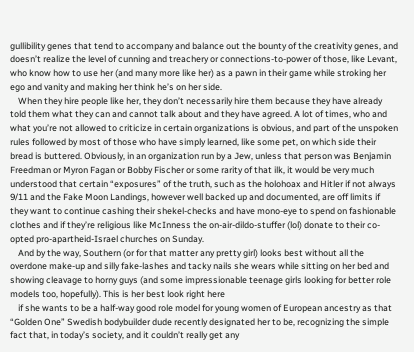gullibility genes that tend to accompany and balance out the bounty of the creativity genes, and doesn’t realize the level of cunning and treachery or connections-to-power of those, like Levant, who know how to use her (and many more like her) as a pawn in their game while stroking her ego and vanity and making her think he’s on her side.
    When they hire people like her, they don’t necessarily hire them because they have already told them what they can and cannot talk about and they have agreed. A lot of times, who and what you’re not allowed to criticize in certain organizations is obvious, and part of the unspoken rules followed by most of those who have simply learned, like some pet, on which side their bread is buttered. Obviously, in an organization run by a Jew, unless that person was Benjamin Freedman or Myron Fagan or Bobby Fischer or some rarity of that ilk, it would be very much understood that certain “exposures” of the truth, such as the holohoax and Hitler if not always 9/11 and the Fake Moon Landings, however well backed up and documented, are off limits if they want to continue cashing their shekel-checks and have mono-eye to spend on fashionable clothes and if they’re religious like McInness the on-air-dildo-stuffer (lol) donate to their co-opted pro-apartheid-Israel churches on Sunday.
    And by the way, Southern (or for that matter any pretty girl) looks best without all the overdone make-up and silly fake-lashes and tacky nails she wears while sitting on her bed and showing cleavage to horny guys (and some impressionable teenage girls looking for better role models too, hopefully). This is her best look right here
    if she wants to be a half-way good role model for young women of European ancestry as that “Golden One” Swedish bodybuilder dude recently designated her to be, recognizing the simple fact that, in today’s society, and it couldn’t really get any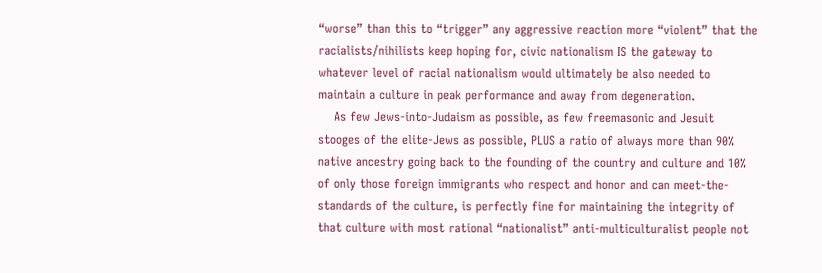“worse” than this to “trigger” any aggressive reaction more “violent” that the racialists/nihilists keep hoping for, civic nationalism IS the gateway to whatever level of racial nationalism would ultimately be also needed to maintain a culture in peak performance and away from degeneration.
    As few Jews-into-Judaism as possible, as few freemasonic and Jesuit stooges of the elite-Jews as possible, PLUS a ratio of always more than 90% native ancestry going back to the founding of the country and culture and 10% of only those foreign immigrants who respect and honor and can meet-the-standards of the culture, is perfectly fine for maintaining the integrity of that culture with most rational “nationalist” anti-multiculturalist people not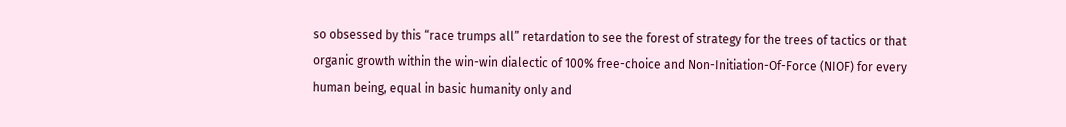so obsessed by this “race trumps all” retardation to see the forest of strategy for the trees of tactics or that organic growth within the win-win dialectic of 100% free-choice and Non-Initiation-Of-Force (NIOF) for every human being, equal in basic humanity only and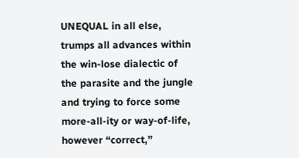UNEQUAL in all else, trumps all advances within the win-lose dialectic of the parasite and the jungle and trying to force some more-all-ity or way-of-life, however “correct,”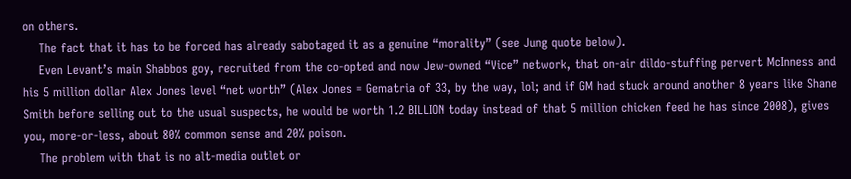on others.
    The fact that it has to be forced has already sabotaged it as a genuine “morality” (see Jung quote below).
    Even Levant’s main Shabbos goy, recruited from the co-opted and now Jew-owned “Vice” network, that on-air dildo-stuffing pervert McInness and his 5 million dollar Alex Jones level “net worth” (Alex Jones = Gematria of 33, by the way, lol; and if GM had stuck around another 8 years like Shane Smith before selling out to the usual suspects, he would be worth 1.2 BILLION today instead of that 5 million chicken feed he has since 2008), gives you, more-or-less, about 80% common sense and 20% poison.
    The problem with that is no alt-media outlet or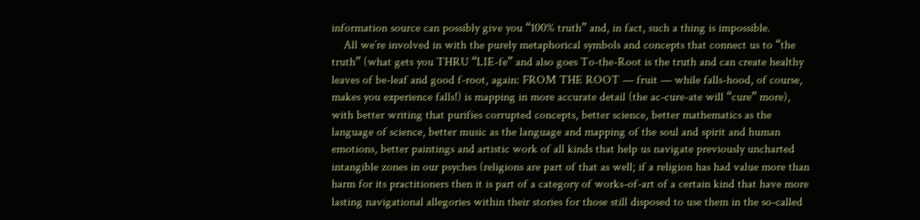information source can possibly give you “100% truth” and, in fact, such a thing is impossible.
    All we’re involved in with the purely metaphorical symbols and concepts that connect us to “the truth” (what gets you THRU “LIE-fe” and also goes To-the-Root is the truth and can create healthy leaves of be-leaf and good f-root, again: FROM THE ROOT — fruit — while falls-hood, of course, makes you experience falls!) is mapping in more accurate detail (the ac-cure-ate will “cure” more), with better writing that purifies corrupted concepts, better science, better mathematics as the language of science, better music as the language and mapping of the soul and spirit and human emotions, better paintings and artistic work of all kinds that help us navigate previously uncharted intangible zones in our psyches (religions are part of that as well; if a religion has had value more than harm for its practitioners then it is part of a category of works-of-art of a certain kind that have more lasting navigational allegories within their stories for those still disposed to use them in the so-called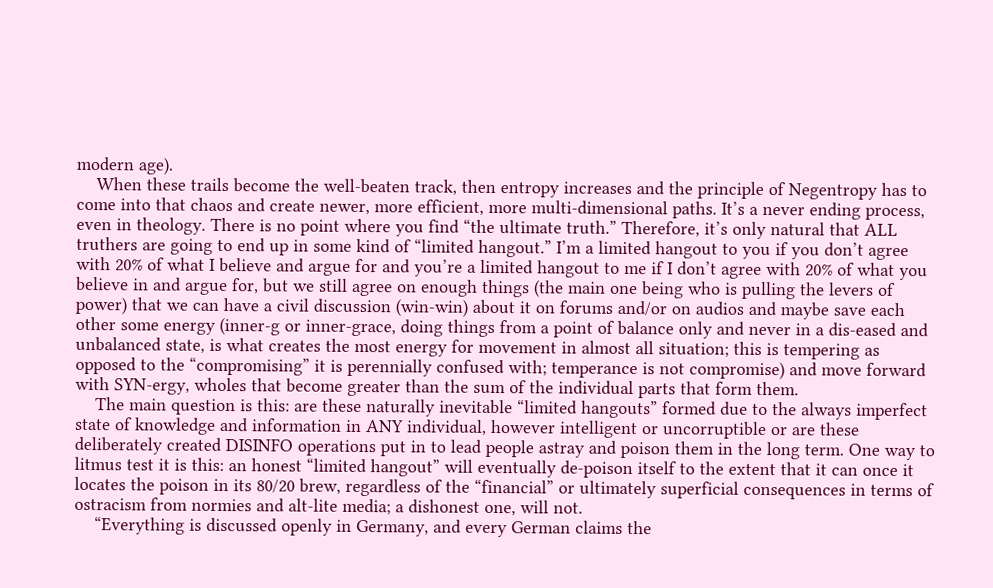modern age).
    When these trails become the well-beaten track, then entropy increases and the principle of Negentropy has to come into that chaos and create newer, more efficient, more multi-dimensional paths. It’s a never ending process, even in theology. There is no point where you find “the ultimate truth.” Therefore, it’s only natural that ALL truthers are going to end up in some kind of “limited hangout.” I’m a limited hangout to you if you don’t agree with 20% of what I believe and argue for and you’re a limited hangout to me if I don’t agree with 20% of what you believe in and argue for, but we still agree on enough things (the main one being who is pulling the levers of power) that we can have a civil discussion (win-win) about it on forums and/or on audios and maybe save each other some energy (inner-g or inner-grace, doing things from a point of balance only and never in a dis-eased and unbalanced state, is what creates the most energy for movement in almost all situation; this is tempering as opposed to the “compromising” it is perennially confused with; temperance is not compromise) and move forward with SYN-ergy, wholes that become greater than the sum of the individual parts that form them.
    The main question is this: are these naturally inevitable “limited hangouts” formed due to the always imperfect state of knowledge and information in ANY individual, however intelligent or uncorruptible or are these deliberately created DISINFO operations put in to lead people astray and poison them in the long term. One way to litmus test it is this: an honest “limited hangout” will eventually de-poison itself to the extent that it can once it locates the poison in its 80/20 brew, regardless of the “financial” or ultimately superficial consequences in terms of ostracism from normies and alt-lite media; a dishonest one, will not.
    “Everything is discussed openly in Germany, and every German claims the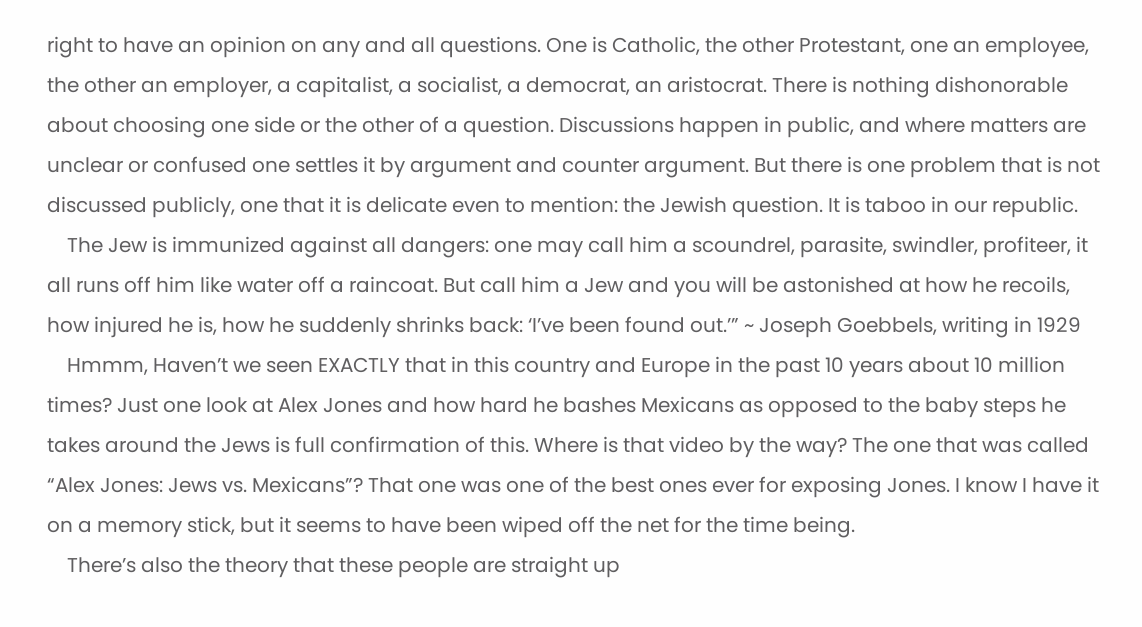right to have an opinion on any and all questions. One is Catholic, the other Protestant, one an employee, the other an employer, a capitalist, a socialist, a democrat, an aristocrat. There is nothing dishonorable about choosing one side or the other of a question. Discussions happen in public, and where matters are unclear or confused one settles it by argument and counter argument. But there is one problem that is not discussed publicly, one that it is delicate even to mention: the Jewish question. It is taboo in our republic.
    The Jew is immunized against all dangers: one may call him a scoundrel, parasite, swindler, profiteer, it all runs off him like water off a raincoat. But call him a Jew and you will be astonished at how he recoils, how injured he is, how he suddenly shrinks back: ‘I’ve been found out.’” ~ Joseph Goebbels, writing in 1929
    Hmmm, Haven’t we seen EXACTLY that in this country and Europe in the past 10 years about 10 million times? Just one look at Alex Jones and how hard he bashes Mexicans as opposed to the baby steps he takes around the Jews is full confirmation of this. Where is that video by the way? The one that was called “Alex Jones: Jews vs. Mexicans”? That one was one of the best ones ever for exposing Jones. I know I have it on a memory stick, but it seems to have been wiped off the net for the time being.
    There’s also the theory that these people are straight up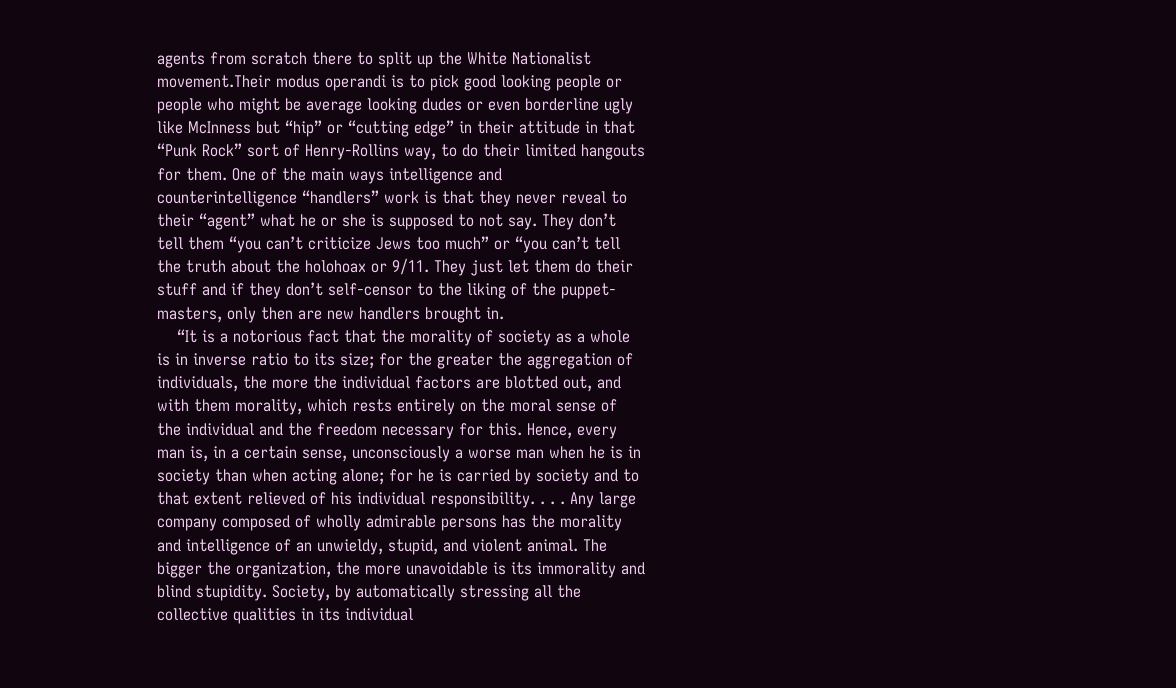agents from scratch there to split up the White Nationalist movement.Their modus operandi is to pick good looking people or people who might be average looking dudes or even borderline ugly like McInness but “hip” or “cutting edge” in their attitude in that “Punk Rock” sort of Henry-Rollins way, to do their limited hangouts for them. One of the main ways intelligence and counterintelligence “handlers” work is that they never reveal to their “agent” what he or she is supposed to not say. They don’t tell them “you can’t criticize Jews too much” or “you can’t tell the truth about the holohoax or 9/11. They just let them do their stuff and if they don’t self-censor to the liking of the puppet-masters, only then are new handlers brought in.
    “It is a notorious fact that the morality of society as a whole is in inverse ratio to its size; for the greater the aggregation of individuals, the more the individual factors are blotted out, and with them morality, which rests entirely on the moral sense of the individual and the freedom necessary for this. Hence, every man is, in a certain sense, unconsciously a worse man when he is in society than when acting alone; for he is carried by society and to that extent relieved of his individual responsibility. . . . Any large company composed of wholly admirable persons has the morality and intelligence of an unwieldy, stupid, and violent animal. The bigger the organization, the more unavoidable is its immorality and blind stupidity. Society, by automatically stressing all the collective qualities in its individual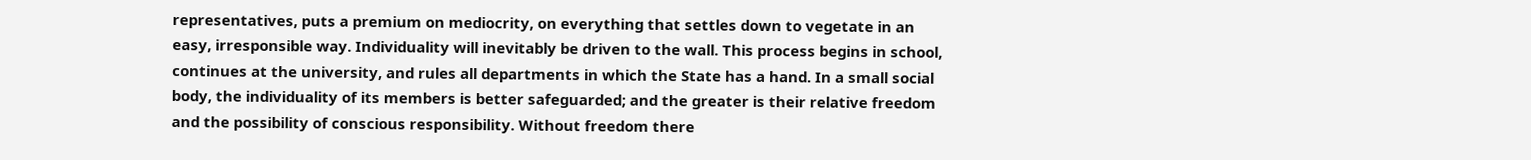representatives, puts a premium on mediocrity, on everything that settles down to vegetate in an easy, irresponsible way. Individuality will inevitably be driven to the wall. This process begins in school, continues at the university, and rules all departments in which the State has a hand. In a small social body, the individuality of its members is better safeguarded; and the greater is their relative freedom and the possibility of conscious responsibility. Without freedom there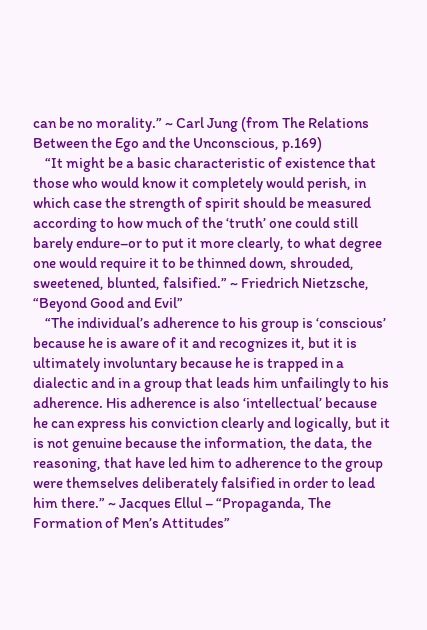can be no morality.” ~ Carl Jung (from The Relations Between the Ego and the Unconscious, p.169)
    “It might be a basic characteristic of existence that those who would know it completely would perish, in which case the strength of spirit should be measured according to how much of the ‘truth’ one could still barely endure–or to put it more clearly, to what degree one would require it to be thinned down, shrouded, sweetened, blunted, falsified.” ~ Friedrich Nietzsche, “Beyond Good and Evil”
    “The individual’s adherence to his group is ‘conscious’ because he is aware of it and recognizes it, but it is ultimately involuntary because he is trapped in a dialectic and in a group that leads him unfailingly to his adherence. His adherence is also ‘intellectual’ because he can express his conviction clearly and logically, but it is not genuine because the information, the data, the reasoning, that have led him to adherence to the group were themselves deliberately falsified in order to lead him there.” ~ Jacques Ellul – “Propaganda, The Formation of Men’s Attitudes”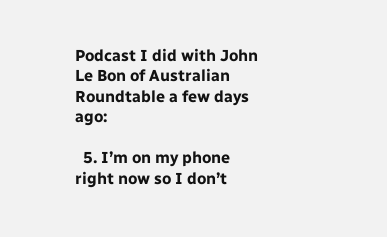Podcast I did with John Le Bon of Australian Roundtable a few days ago:

  5. I’m on my phone right now so I don’t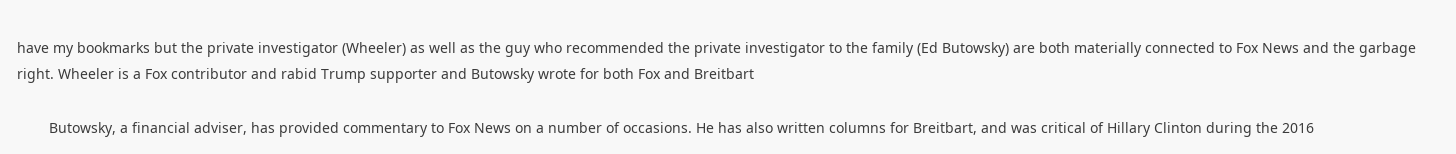have my bookmarks but the private investigator (Wheeler) as well as the guy who recommended the private investigator to the family (Ed Butowsky) are both materially connected to Fox News and the garbage right. Wheeler is a Fox contributor and rabid Trump supporter and Butowsky wrote for both Fox and Breitbart

        Butowsky, a financial adviser, has provided commentary to Fox News on a number of occasions. He has also written columns for Breitbart, and was critical of Hillary Clinton during the 2016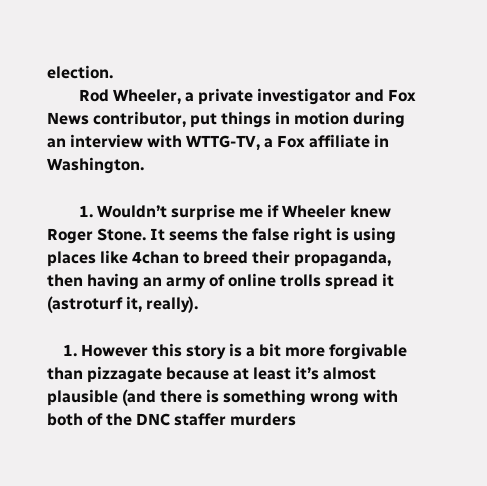election.
        Rod Wheeler, a private investigator and Fox News contributor, put things in motion during an interview with WTTG-TV, a Fox affiliate in Washington.

        1. Wouldn’t surprise me if Wheeler knew Roger Stone. It seems the false right is using places like 4chan to breed their propaganda, then having an army of online trolls spread it (astroturf it, really).

    1. However this story is a bit more forgivable than pizzagate because at least it’s almost plausible (and there is something wrong with both of the DNC staffer murders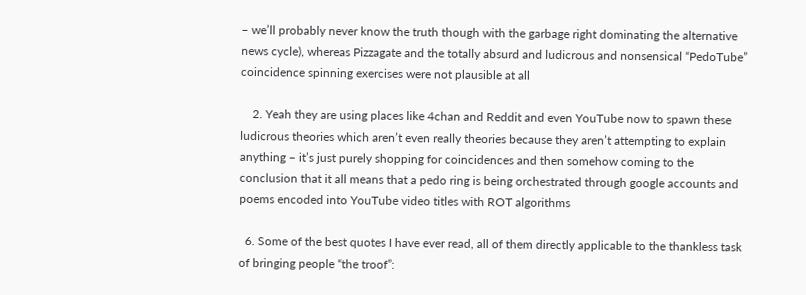– we’ll probably never know the truth though with the garbage right dominating the alternative news cycle), whereas Pizzagate and the totally absurd and ludicrous and nonsensical “PedoTube” coincidence spinning exercises were not plausible at all

    2. Yeah they are using places like 4chan and Reddit and even YouTube now to spawn these ludicrous theories which aren’t even really theories because they aren’t attempting to explain anything – it’s just purely shopping for coincidences and then somehow coming to the conclusion that it all means that a pedo ring is being orchestrated through google accounts and poems encoded into YouTube video titles with ROT algorithms

  6. Some of the best quotes I have ever read, all of them directly applicable to the thankless task of bringing people “the troof”: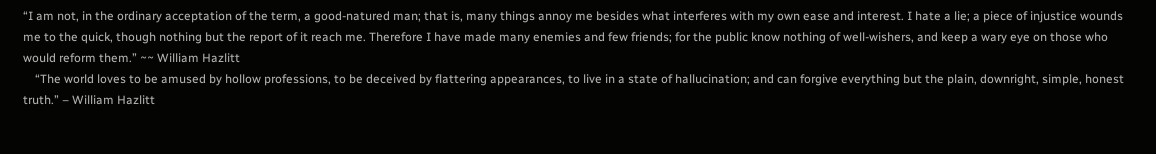“I am not, in the ordinary acceptation of the term, a good-natured man; that is, many things annoy me besides what interferes with my own ease and interest. I hate a lie; a piece of injustice wounds me to the quick, though nothing but the report of it reach me. Therefore I have made many enemies and few friends; for the public know nothing of well-wishers, and keep a wary eye on those who would reform them.” ~~ William Hazlitt
    “The world loves to be amused by hollow professions, to be deceived by flattering appearances, to live in a state of hallucination; and can forgive everything but the plain, downright, simple, honest truth.” – William Hazlitt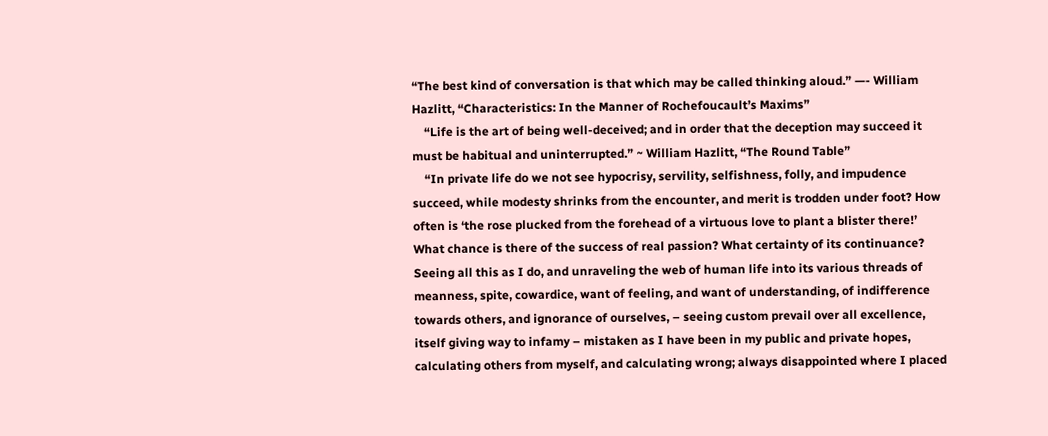“The best kind of conversation is that which may be called thinking aloud.” —- William Hazlitt, “Characteristics: In the Manner of Rochefoucault’s Maxims”
    “Life is the art of being well-deceived; and in order that the deception may succeed it must be habitual and uninterrupted.” ~ William Hazlitt, “The Round Table”
    “In private life do we not see hypocrisy, servility, selfishness, folly, and impudence succeed, while modesty shrinks from the encounter, and merit is trodden under foot? How often is ‘the rose plucked from the forehead of a virtuous love to plant a blister there!’ What chance is there of the success of real passion? What certainty of its continuance? Seeing all this as I do, and unraveling the web of human life into its various threads of meanness, spite, cowardice, want of feeling, and want of understanding, of indifference towards others, and ignorance of ourselves, – seeing custom prevail over all excellence, itself giving way to infamy – mistaken as I have been in my public and private hopes, calculating others from myself, and calculating wrong; always disappointed where I placed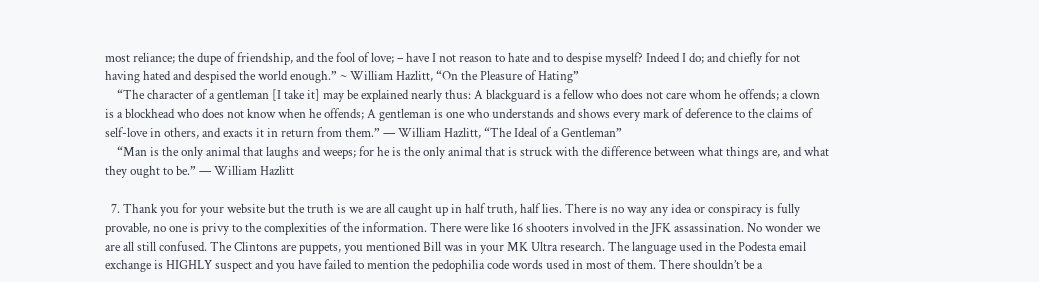most reliance; the dupe of friendship, and the fool of love; – have I not reason to hate and to despise myself? Indeed I do; and chiefly for not having hated and despised the world enough.” ~ William Hazlitt, “On the Pleasure of Hating”
    “The character of a gentleman [I take it] may be explained nearly thus: A blackguard is a fellow who does not care whom he offends; a clown is a blockhead who does not know when he offends; A gentleman is one who understands and shows every mark of deference to the claims of self-love in others, and exacts it in return from them.” — William Hazlitt, “The Ideal of a Gentleman”
    “Man is the only animal that laughs and weeps; for he is the only animal that is struck with the difference between what things are, and what they ought to be.” — William Hazlitt

  7. Thank you for your website but the truth is we are all caught up in half truth, half lies. There is no way any idea or conspiracy is fully provable, no one is privy to the complexities of the information. There were like 16 shooters involved in the JFK assassination. No wonder we are all still confused. The Clintons are puppets, you mentioned Bill was in your MK Ultra research. The language used in the Podesta email exchange is HIGHLY suspect and you have failed to mention the pedophilia code words used in most of them. There shouldn’t be a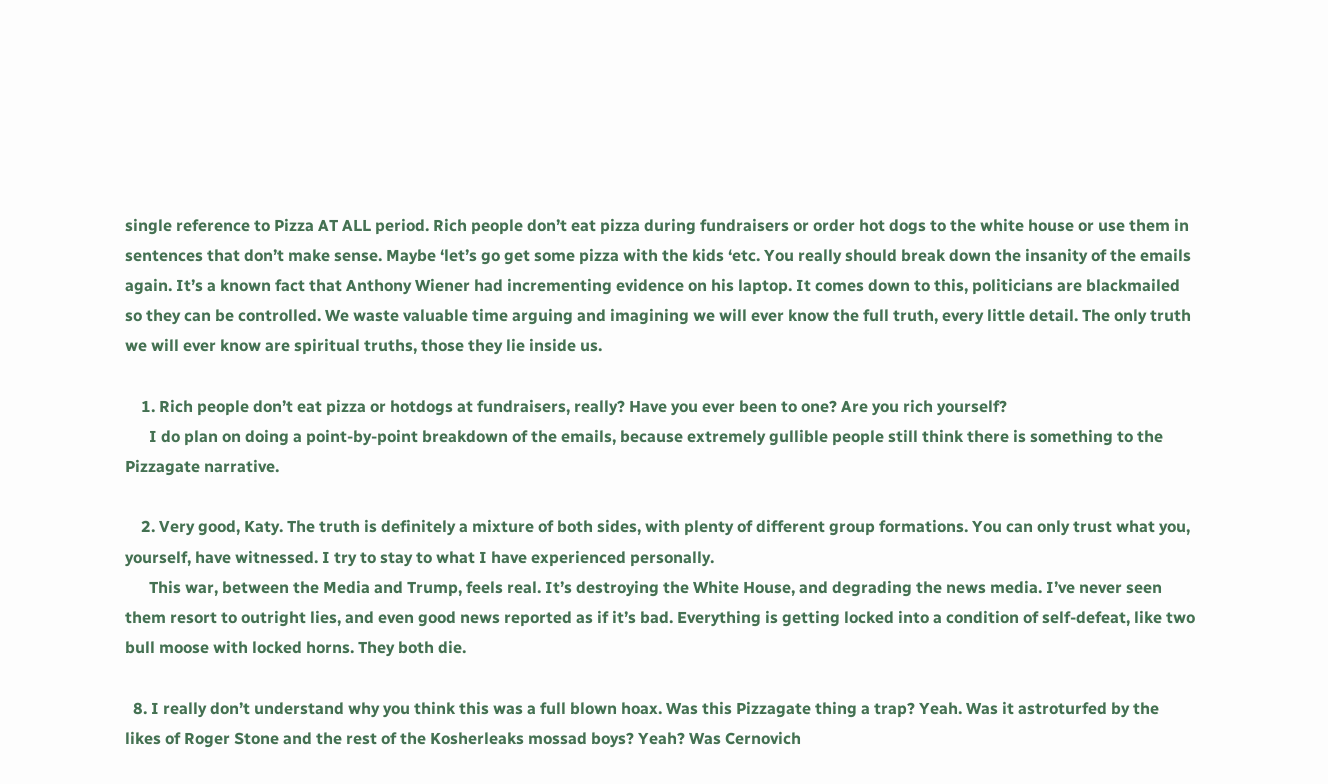single reference to Pizza AT ALL period. Rich people don’t eat pizza during fundraisers or order hot dogs to the white house or use them in sentences that don’t make sense. Maybe ‘let’s go get some pizza with the kids ‘etc. You really should break down the insanity of the emails again. It’s a known fact that Anthony Wiener had incrementing evidence on his laptop. It comes down to this, politicians are blackmailed so they can be controlled. We waste valuable time arguing and imagining we will ever know the full truth, every little detail. The only truth we will ever know are spiritual truths, those they lie inside us.

    1. Rich people don’t eat pizza or hotdogs at fundraisers, really? Have you ever been to one? Are you rich yourself?
      I do plan on doing a point-by-point breakdown of the emails, because extremely gullible people still think there is something to the Pizzagate narrative.

    2. Very good, Katy. The truth is definitely a mixture of both sides, with plenty of different group formations. You can only trust what you, yourself, have witnessed. I try to stay to what I have experienced personally.
      This war, between the Media and Trump, feels real. It’s destroying the White House, and degrading the news media. I’ve never seen them resort to outright lies, and even good news reported as if it’s bad. Everything is getting locked into a condition of self-defeat, like two bull moose with locked horns. They both die.

  8. I really don’t understand why you think this was a full blown hoax. Was this Pizzagate thing a trap? Yeah. Was it astroturfed by the likes of Roger Stone and the rest of the Kosherleaks mossad boys? Yeah? Was Cernovich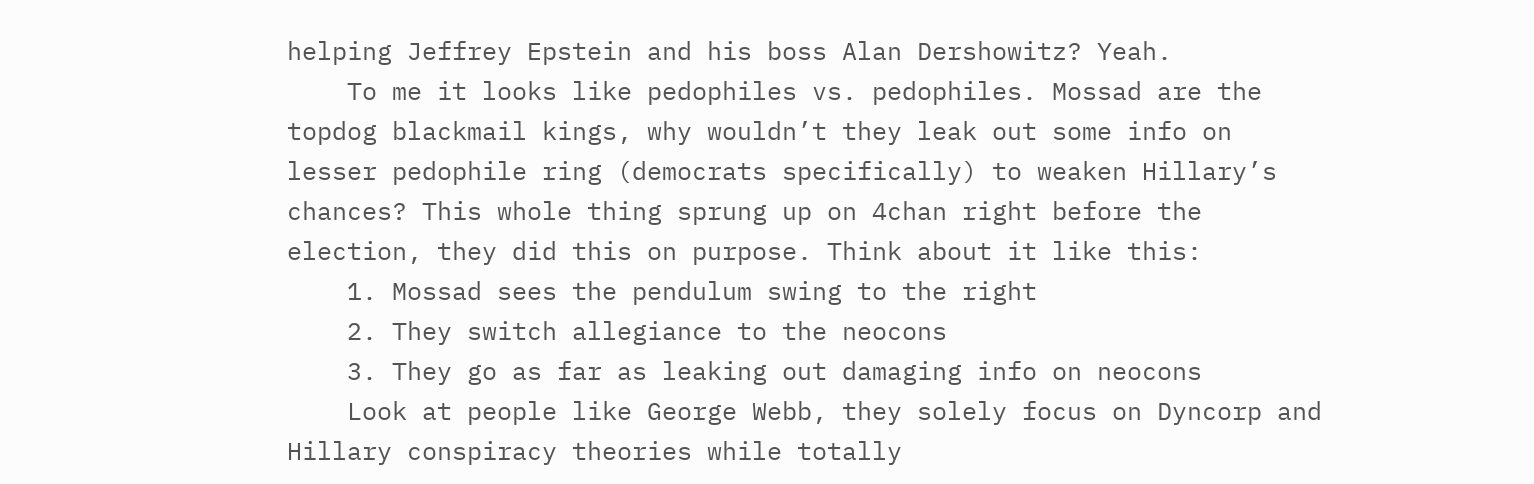helping Jeffrey Epstein and his boss Alan Dershowitz? Yeah.
    To me it looks like pedophiles vs. pedophiles. Mossad are the topdog blackmail kings, why wouldn’t they leak out some info on lesser pedophile ring (democrats specifically) to weaken Hillary’s chances? This whole thing sprung up on 4chan right before the election, they did this on purpose. Think about it like this:
    1. Mossad sees the pendulum swing to the right
    2. They switch allegiance to the neocons
    3. They go as far as leaking out damaging info on neocons
    Look at people like George Webb, they solely focus on Dyncorp and Hillary conspiracy theories while totally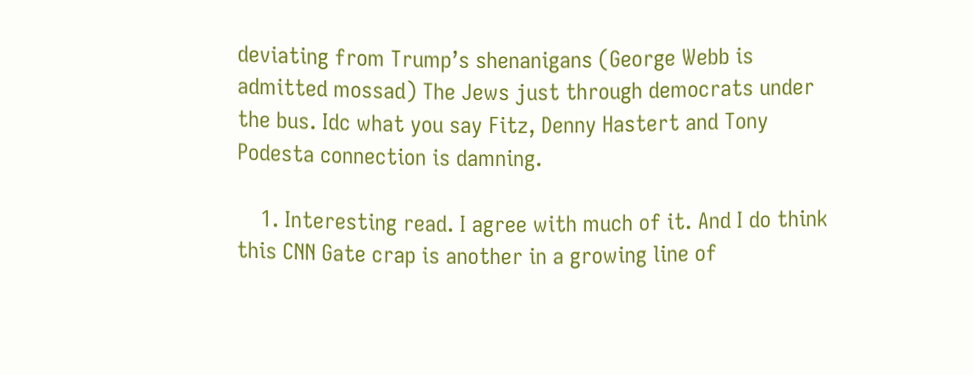deviating from Trump’s shenanigans (George Webb is admitted mossad) The Jews just through democrats under the bus. Idc what you say Fitz, Denny Hastert and Tony Podesta connection is damning.

    1. Interesting read. I agree with much of it. And I do think this CNN Gate crap is another in a growing line of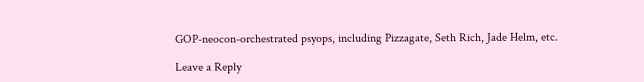GOP-neocon-orchestrated psyops, including Pizzagate, Seth Rich, Jade Helm, etc.

Leave a Reply